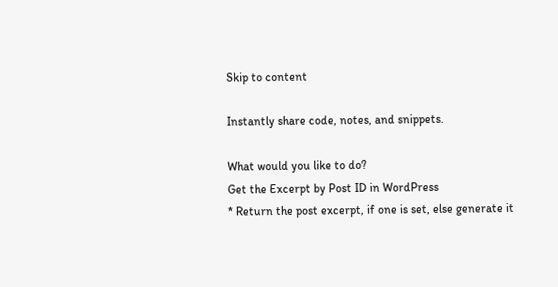Skip to content

Instantly share code, notes, and snippets.

What would you like to do?
Get the Excerpt by Post ID in WordPress
* Return the post excerpt, if one is set, else generate it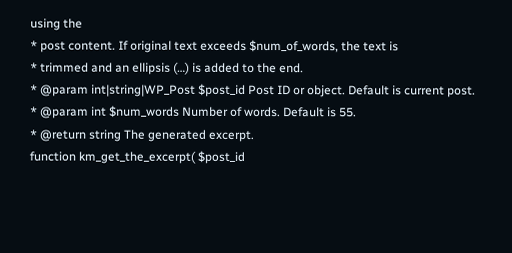using the
* post content. If original text exceeds $num_of_words, the text is
* trimmed and an ellipsis (…) is added to the end.
* @param int|string|WP_Post $post_id Post ID or object. Default is current post.
* @param int $num_words Number of words. Default is 55.
* @return string The generated excerpt.
function km_get_the_excerpt( $post_id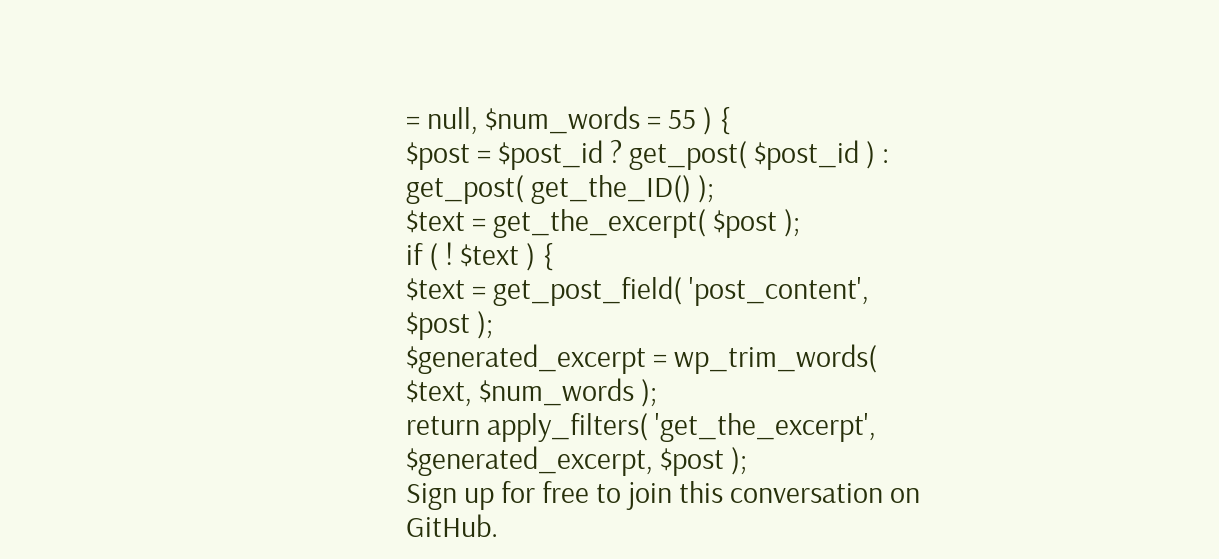= null, $num_words = 55 ) {
$post = $post_id ? get_post( $post_id ) : get_post( get_the_ID() );
$text = get_the_excerpt( $post );
if ( ! $text ) {
$text = get_post_field( 'post_content', $post );
$generated_excerpt = wp_trim_words( $text, $num_words );
return apply_filters( 'get_the_excerpt', $generated_excerpt, $post );
Sign up for free to join this conversation on GitHub.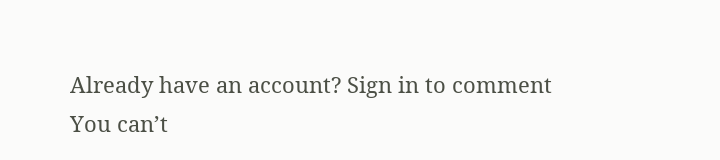Already have an account? Sign in to comment
You can’t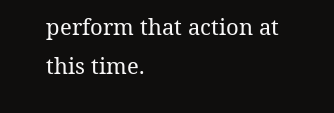perform that action at this time.